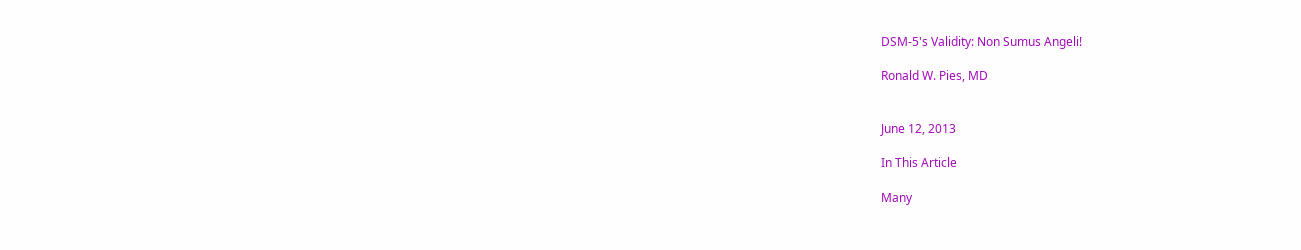DSM-5's Validity: Non Sumus Angeli!

Ronald W. Pies, MD


June 12, 2013

In This Article

Many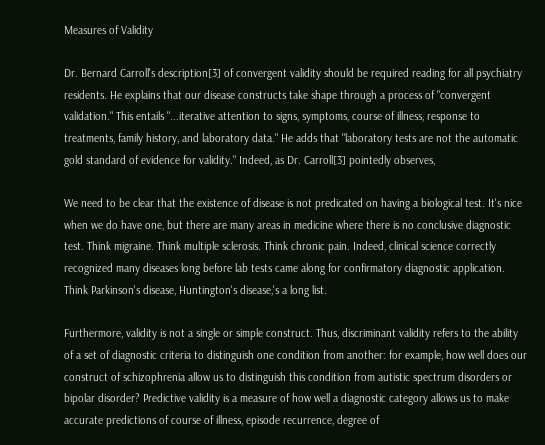Measures of Validity

Dr. Bernard Carroll's description[3] of convergent validity should be required reading for all psychiatry residents. He explains that our disease constructs take shape through a process of "convergent validation." This entails "...iterative attention to signs, symptoms, course of illness, response to treatments, family history, and laboratory data." He adds that "laboratory tests are not the automatic gold standard of evidence for validity." Indeed, as Dr. Carroll[3] pointedly observes,

We need to be clear that the existence of disease is not predicated on having a biological test. It's nice when we do have one, but there are many areas in medicine where there is no conclusive diagnostic test. Think migraine. Think multiple sclerosis. Think chronic pain. Indeed, clinical science correctly recognized many diseases long before lab tests came along for confirmatory diagnostic application. Think Parkinson's disease, Huntington's disease,'s a long list.

Furthermore, validity is not a single or simple construct. Thus, discriminant validity refers to the ability of a set of diagnostic criteria to distinguish one condition from another: for example, how well does our construct of schizophrenia allow us to distinguish this condition from autistic spectrum disorders or bipolar disorder? Predictive validity is a measure of how well a diagnostic category allows us to make accurate predictions of course of illness, episode recurrence, degree of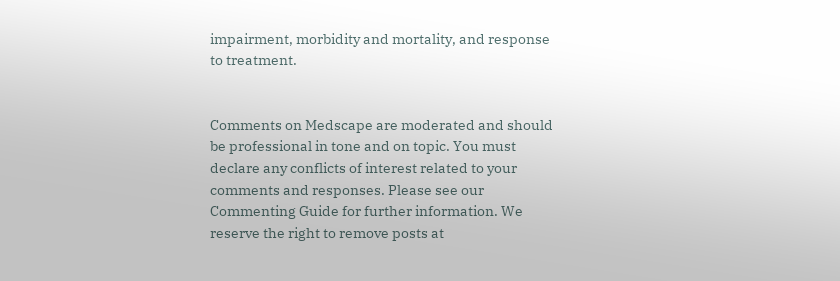impairment, morbidity and mortality, and response to treatment.


Comments on Medscape are moderated and should be professional in tone and on topic. You must declare any conflicts of interest related to your comments and responses. Please see our Commenting Guide for further information. We reserve the right to remove posts at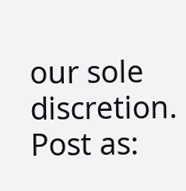our sole discretion.
Post as: